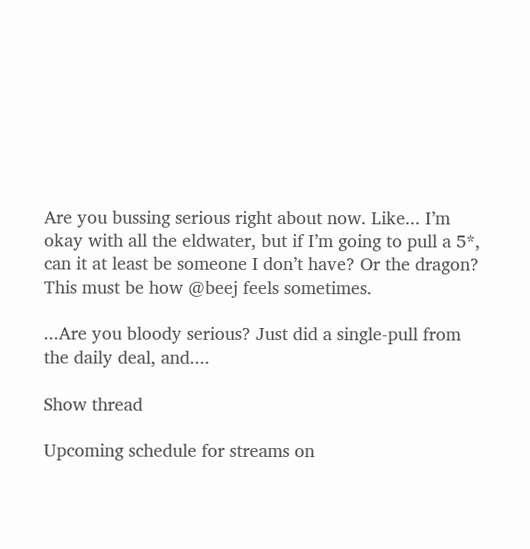Are you bussing serious right about now. Like... I’m okay with all the eldwater, but if I’m going to pull a 5*, can it at least be someone I don’t have? Or the dragon? This must be how @beej feels sometimes.

...Are you bloody serious? Just did a single-pull from the daily deal, and....

Show thread

Upcoming schedule for streams on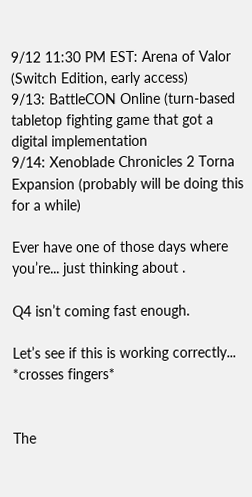9/12 11:30 PM EST: Arena of Valor (Switch Edition, early access)
9/13: BattleCON Online (turn-based tabletop fighting game that got a digital implementation
9/14: Xenoblade Chronicles 2 Torna Expansion (probably will be doing this for a while)

Ever have one of those days where you’re... just thinking about .

Q4 isn’t coming fast enough.

Let’s see if this is working correctly... *crosses fingers*


The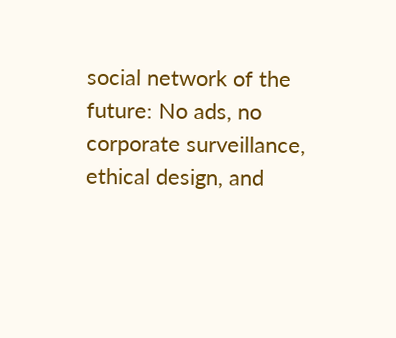social network of the future: No ads, no corporate surveillance, ethical design, and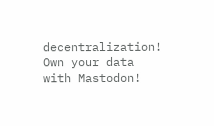decentralization! Own your data with Mastodon!